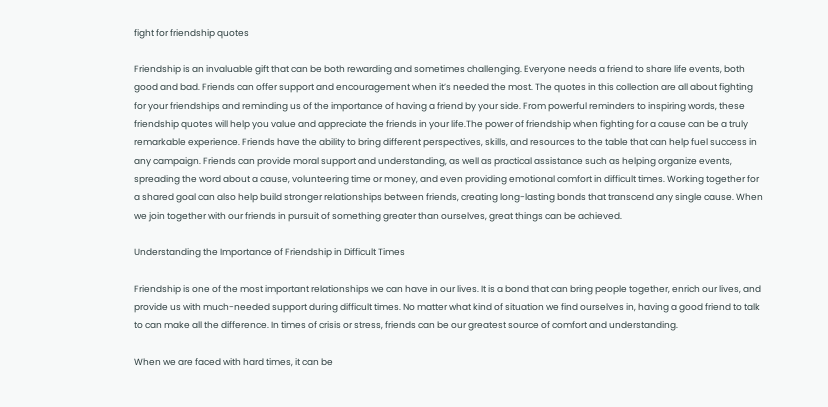fight for friendship quotes

Friendship is an invaluable gift that can be both rewarding and sometimes challenging. Everyone needs a friend to share life events, both good and bad. Friends can offer support and encouragement when it’s needed the most. The quotes in this collection are all about fighting for your friendships and reminding us of the importance of having a friend by your side. From powerful reminders to inspiring words, these friendship quotes will help you value and appreciate the friends in your life.The power of friendship when fighting for a cause can be a truly remarkable experience. Friends have the ability to bring different perspectives, skills, and resources to the table that can help fuel success in any campaign. Friends can provide moral support and understanding, as well as practical assistance such as helping organize events, spreading the word about a cause, volunteering time or money, and even providing emotional comfort in difficult times. Working together for a shared goal can also help build stronger relationships between friends, creating long-lasting bonds that transcend any single cause. When we join together with our friends in pursuit of something greater than ourselves, great things can be achieved.

Understanding the Importance of Friendship in Difficult Times

Friendship is one of the most important relationships we can have in our lives. It is a bond that can bring people together, enrich our lives, and provide us with much-needed support during difficult times. No matter what kind of situation we find ourselves in, having a good friend to talk to can make all the difference. In times of crisis or stress, friends can be our greatest source of comfort and understanding.

When we are faced with hard times, it can be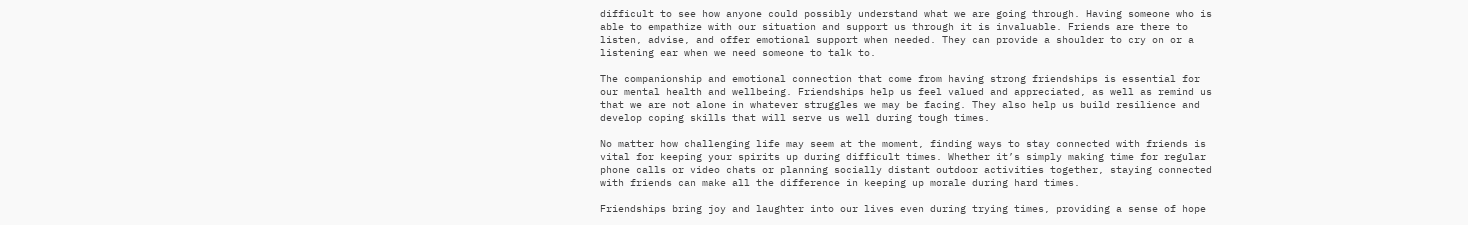difficult to see how anyone could possibly understand what we are going through. Having someone who is able to empathize with our situation and support us through it is invaluable. Friends are there to listen, advise, and offer emotional support when needed. They can provide a shoulder to cry on or a listening ear when we need someone to talk to.

The companionship and emotional connection that come from having strong friendships is essential for our mental health and wellbeing. Friendships help us feel valued and appreciated, as well as remind us that we are not alone in whatever struggles we may be facing. They also help us build resilience and develop coping skills that will serve us well during tough times.

No matter how challenging life may seem at the moment, finding ways to stay connected with friends is vital for keeping your spirits up during difficult times. Whether it’s simply making time for regular phone calls or video chats or planning socially distant outdoor activities together, staying connected with friends can make all the difference in keeping up morale during hard times.

Friendships bring joy and laughter into our lives even during trying times, providing a sense of hope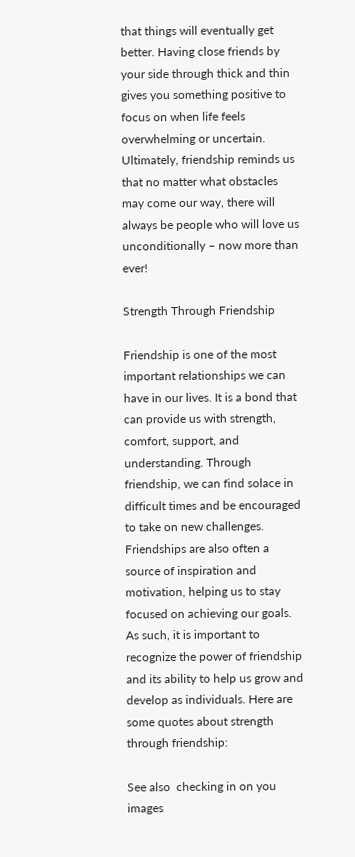that things will eventually get better. Having close friends by your side through thick and thin gives you something positive to focus on when life feels overwhelming or uncertain. Ultimately, friendship reminds us that no matter what obstacles may come our way, there will always be people who will love us unconditionally – now more than ever!

Strength Through Friendship

Friendship is one of the most important relationships we can have in our lives. It is a bond that can provide us with strength, comfort, support, and understanding. Through friendship, we can find solace in difficult times and be encouraged to take on new challenges. Friendships are also often a source of inspiration and motivation, helping us to stay focused on achieving our goals. As such, it is important to recognize the power of friendship and its ability to help us grow and develop as individuals. Here are some quotes about strength through friendship:

See also  checking in on you images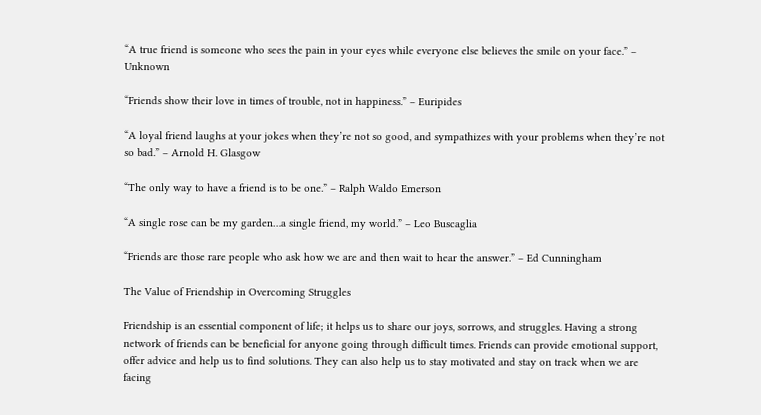“A true friend is someone who sees the pain in your eyes while everyone else believes the smile on your face.” – Unknown

“Friends show their love in times of trouble, not in happiness.” – Euripides

“A loyal friend laughs at your jokes when they’re not so good, and sympathizes with your problems when they’re not so bad.” – Arnold H. Glasgow

“The only way to have a friend is to be one.” – Ralph Waldo Emerson

“A single rose can be my garden…a single friend, my world.” – Leo Buscaglia

“Friends are those rare people who ask how we are and then wait to hear the answer.” – Ed Cunningham

The Value of Friendship in Overcoming Struggles

Friendship is an essential component of life; it helps us to share our joys, sorrows, and struggles. Having a strong network of friends can be beneficial for anyone going through difficult times. Friends can provide emotional support, offer advice and help us to find solutions. They can also help us to stay motivated and stay on track when we are facing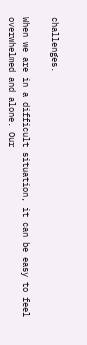challenges.

When we are in a difficult situation, it can be easy to feel overwhelmed and alone. Our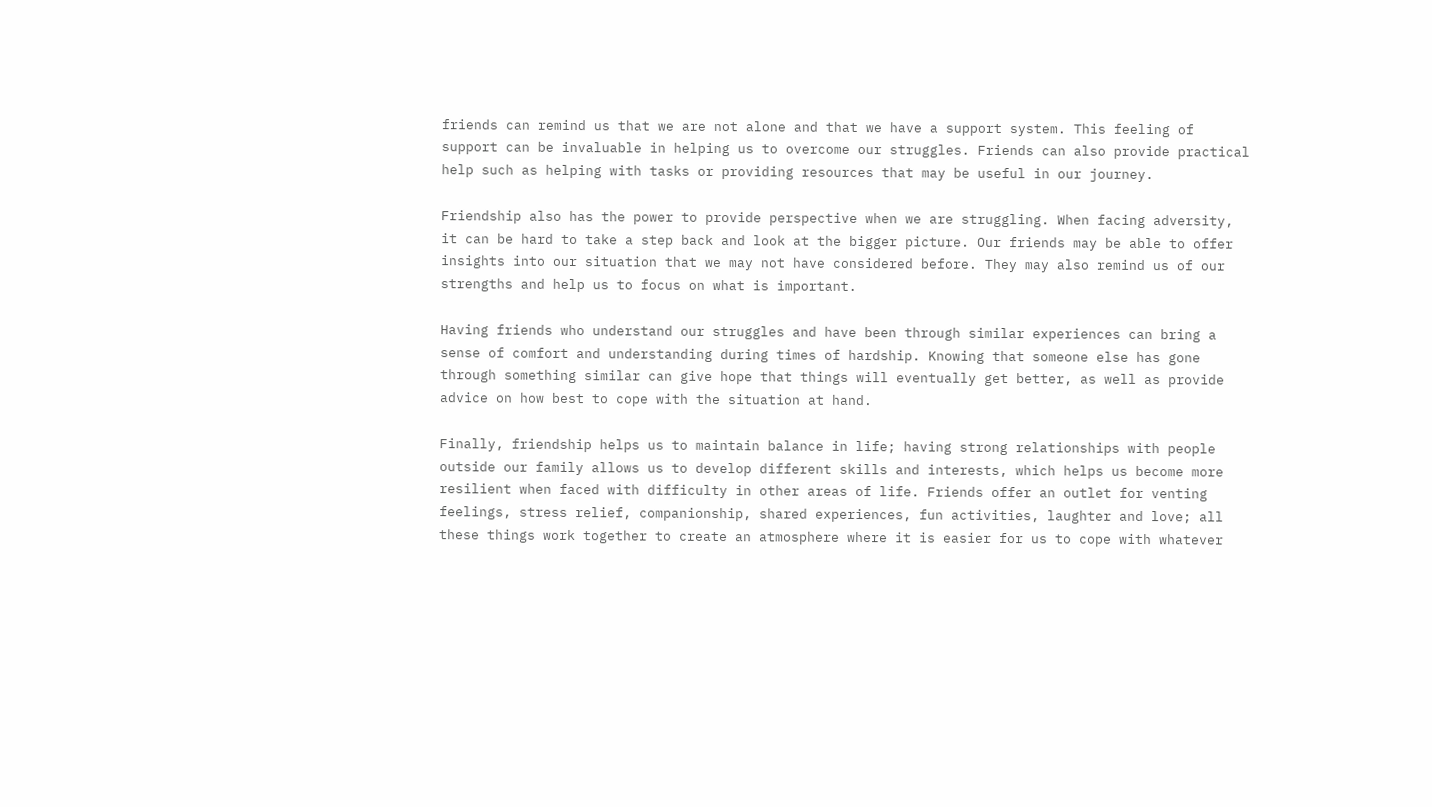friends can remind us that we are not alone and that we have a support system. This feeling of support can be invaluable in helping us to overcome our struggles. Friends can also provide practical help such as helping with tasks or providing resources that may be useful in our journey.

Friendship also has the power to provide perspective when we are struggling. When facing adversity, it can be hard to take a step back and look at the bigger picture. Our friends may be able to offer insights into our situation that we may not have considered before. They may also remind us of our strengths and help us to focus on what is important.

Having friends who understand our struggles and have been through similar experiences can bring a sense of comfort and understanding during times of hardship. Knowing that someone else has gone through something similar can give hope that things will eventually get better, as well as provide advice on how best to cope with the situation at hand.

Finally, friendship helps us to maintain balance in life; having strong relationships with people outside our family allows us to develop different skills and interests, which helps us become more resilient when faced with difficulty in other areas of life. Friends offer an outlet for venting feelings, stress relief, companionship, shared experiences, fun activities, laughter and love; all these things work together to create an atmosphere where it is easier for us to cope with whatever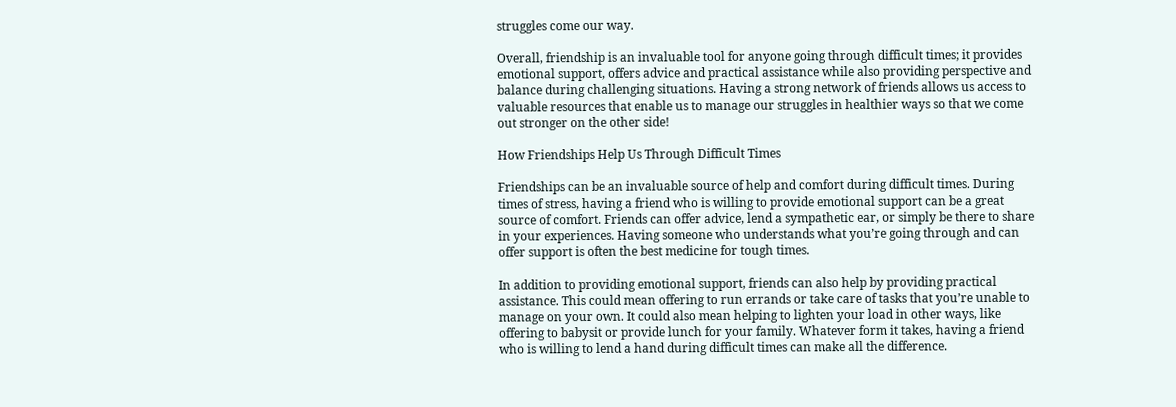struggles come our way.

Overall, friendship is an invaluable tool for anyone going through difficult times; it provides emotional support, offers advice and practical assistance while also providing perspective and balance during challenging situations. Having a strong network of friends allows us access to valuable resources that enable us to manage our struggles in healthier ways so that we come out stronger on the other side!

How Friendships Help Us Through Difficult Times

Friendships can be an invaluable source of help and comfort during difficult times. During times of stress, having a friend who is willing to provide emotional support can be a great source of comfort. Friends can offer advice, lend a sympathetic ear, or simply be there to share in your experiences. Having someone who understands what you’re going through and can offer support is often the best medicine for tough times.

In addition to providing emotional support, friends can also help by providing practical assistance. This could mean offering to run errands or take care of tasks that you’re unable to manage on your own. It could also mean helping to lighten your load in other ways, like offering to babysit or provide lunch for your family. Whatever form it takes, having a friend who is willing to lend a hand during difficult times can make all the difference.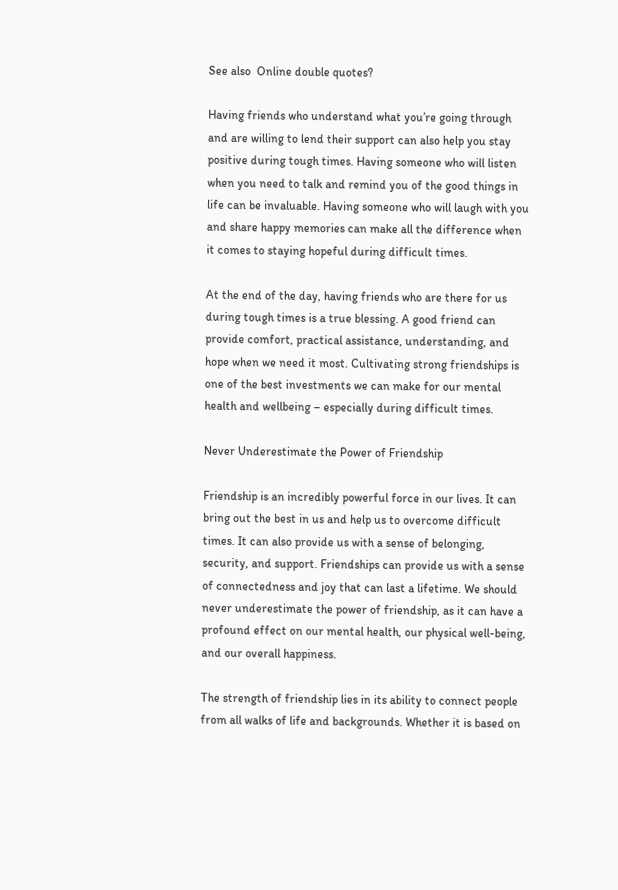See also  Online double quotes?

Having friends who understand what you’re going through and are willing to lend their support can also help you stay positive during tough times. Having someone who will listen when you need to talk and remind you of the good things in life can be invaluable. Having someone who will laugh with you and share happy memories can make all the difference when it comes to staying hopeful during difficult times.

At the end of the day, having friends who are there for us during tough times is a true blessing. A good friend can provide comfort, practical assistance, understanding, and hope when we need it most. Cultivating strong friendships is one of the best investments we can make for our mental health and wellbeing – especially during difficult times.

Never Underestimate the Power of Friendship

Friendship is an incredibly powerful force in our lives. It can bring out the best in us and help us to overcome difficult times. It can also provide us with a sense of belonging, security, and support. Friendships can provide us with a sense of connectedness and joy that can last a lifetime. We should never underestimate the power of friendship, as it can have a profound effect on our mental health, our physical well-being, and our overall happiness.

The strength of friendship lies in its ability to connect people from all walks of life and backgrounds. Whether it is based on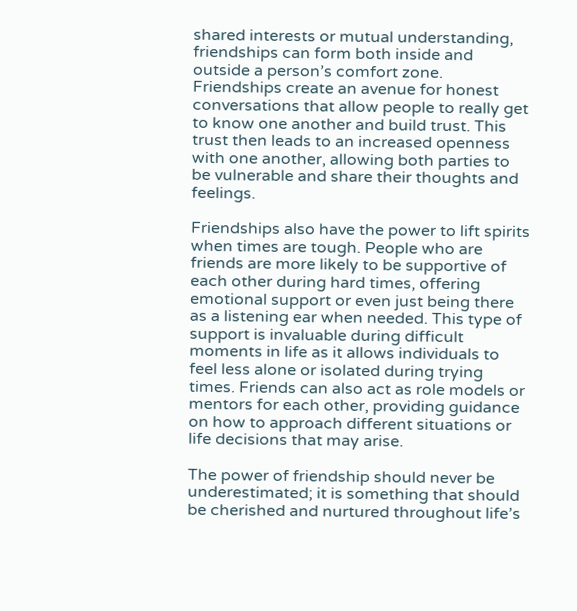shared interests or mutual understanding, friendships can form both inside and outside a person’s comfort zone. Friendships create an avenue for honest conversations that allow people to really get to know one another and build trust. This trust then leads to an increased openness with one another, allowing both parties to be vulnerable and share their thoughts and feelings.

Friendships also have the power to lift spirits when times are tough. People who are friends are more likely to be supportive of each other during hard times, offering emotional support or even just being there as a listening ear when needed. This type of support is invaluable during difficult moments in life as it allows individuals to feel less alone or isolated during trying times. Friends can also act as role models or mentors for each other, providing guidance on how to approach different situations or life decisions that may arise.

The power of friendship should never be underestimated; it is something that should be cherished and nurtured throughout life’s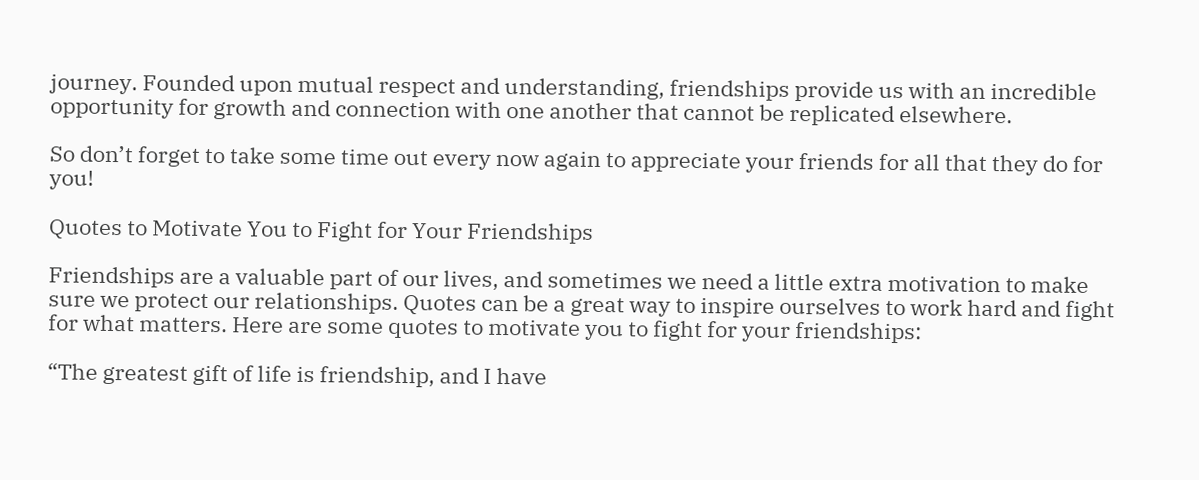journey. Founded upon mutual respect and understanding, friendships provide us with an incredible opportunity for growth and connection with one another that cannot be replicated elsewhere.

So don’t forget to take some time out every now again to appreciate your friends for all that they do for you!

Quotes to Motivate You to Fight for Your Friendships

Friendships are a valuable part of our lives, and sometimes we need a little extra motivation to make sure we protect our relationships. Quotes can be a great way to inspire ourselves to work hard and fight for what matters. Here are some quotes to motivate you to fight for your friendships:

“The greatest gift of life is friendship, and I have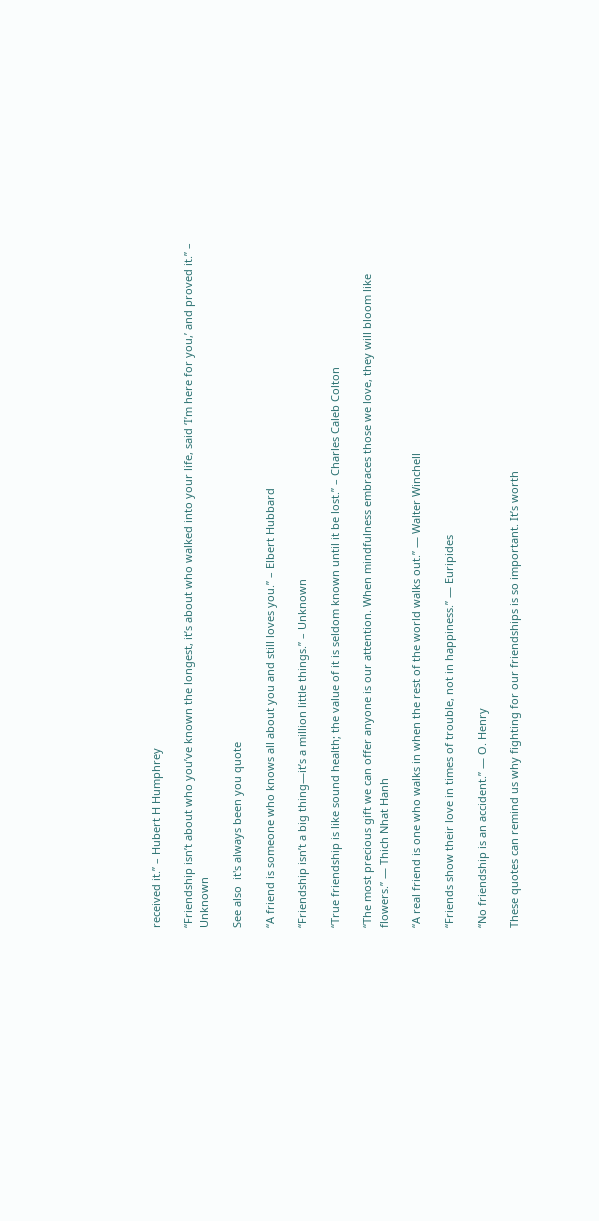received it.” – Hubert H Humphrey

“Friendship isn’t about who you’ve known the longest, it’s about who walked into your life, said ‘I’m here for you,’ and proved it.” – Unknown

See also  it's always been you quote

“A friend is someone who knows all about you and still loves you.” – Elbert Hubbard

“Friendship isn’t a big thing—it’s a million little things.” – Unknown

“True friendship is like sound health; the value of it is seldom known until it be lost.” – Charles Caleb Colton

“The most precious gift we can offer anyone is our attention. When mindfulness embraces those we love, they will bloom like flowers.” ― Thich Nhat Hanh

“A real friend is one who walks in when the rest of the world walks out.” — Walter Winchell

“Friends show their love in times of trouble, not in happiness.” ― Euripides

“No friendship is an accident.” ― O. Henry

These quotes can remind us why fighting for our friendships is so important. It’s worth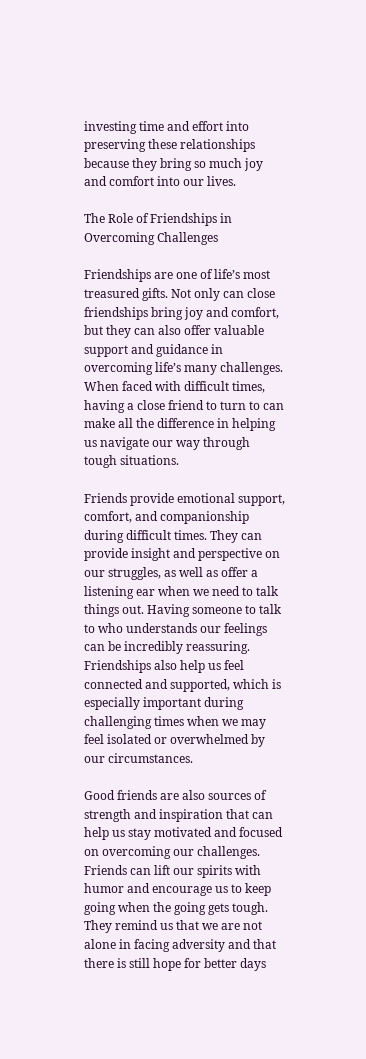investing time and effort into preserving these relationships because they bring so much joy and comfort into our lives.

The Role of Friendships in Overcoming Challenges

Friendships are one of life’s most treasured gifts. Not only can close friendships bring joy and comfort, but they can also offer valuable support and guidance in overcoming life’s many challenges. When faced with difficult times, having a close friend to turn to can make all the difference in helping us navigate our way through tough situations.

Friends provide emotional support, comfort, and companionship during difficult times. They can provide insight and perspective on our struggles, as well as offer a listening ear when we need to talk things out. Having someone to talk to who understands our feelings can be incredibly reassuring. Friendships also help us feel connected and supported, which is especially important during challenging times when we may feel isolated or overwhelmed by our circumstances.

Good friends are also sources of strength and inspiration that can help us stay motivated and focused on overcoming our challenges. Friends can lift our spirits with humor and encourage us to keep going when the going gets tough. They remind us that we are not alone in facing adversity and that there is still hope for better days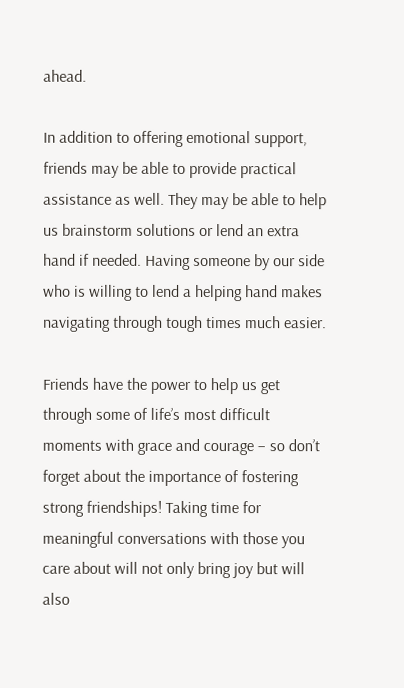ahead.

In addition to offering emotional support, friends may be able to provide practical assistance as well. They may be able to help us brainstorm solutions or lend an extra hand if needed. Having someone by our side who is willing to lend a helping hand makes navigating through tough times much easier.

Friends have the power to help us get through some of life’s most difficult moments with grace and courage – so don’t forget about the importance of fostering strong friendships! Taking time for meaningful conversations with those you care about will not only bring joy but will also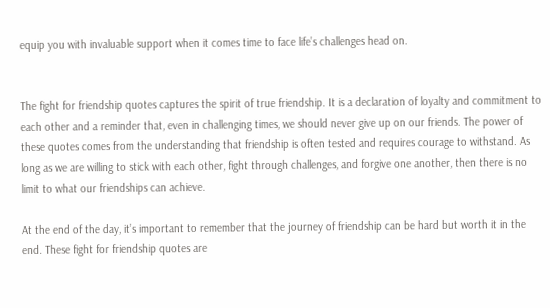equip you with invaluable support when it comes time to face life’s challenges head on.


The fight for friendship quotes captures the spirit of true friendship. It is a declaration of loyalty and commitment to each other and a reminder that, even in challenging times, we should never give up on our friends. The power of these quotes comes from the understanding that friendship is often tested and requires courage to withstand. As long as we are willing to stick with each other, fight through challenges, and forgive one another, then there is no limit to what our friendships can achieve.

At the end of the day, it’s important to remember that the journey of friendship can be hard but worth it in the end. These fight for friendship quotes are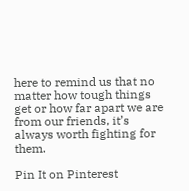here to remind us that no matter how tough things get or how far apart we are from our friends, it’s always worth fighting for them.

Pin It on Pinterest